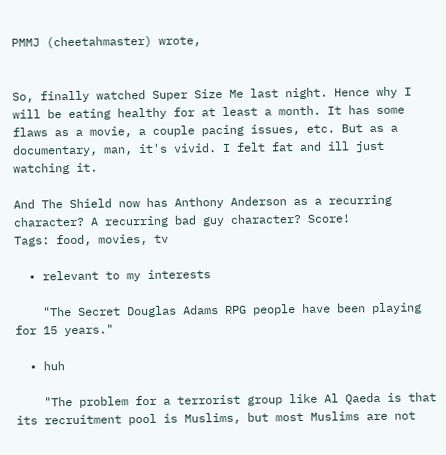PMMJ (cheetahmaster) wrote,


So, finally watched Super Size Me last night. Hence why I will be eating healthy for at least a month. It has some flaws as a movie, a couple pacing issues, etc. But as a documentary, man, it's vivid. I felt fat and ill just watching it.

And The Shield now has Anthony Anderson as a recurring character? A recurring bad guy character? Score!
Tags: food, movies, tv

  • relevant to my interests

    "The Secret Douglas Adams RPG people have been playing for 15 years."

  • huh

    "The problem for a terrorist group like Al Qaeda is that its recruitment pool is Muslims, but most Muslims are not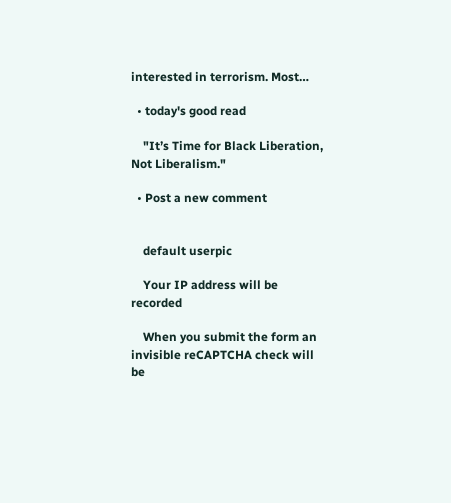interested in terrorism. Most…

  • today's good read

    "It’s Time for Black Liberation, Not Liberalism."

  • Post a new comment


    default userpic

    Your IP address will be recorded

    When you submit the form an invisible reCAPTCHA check will be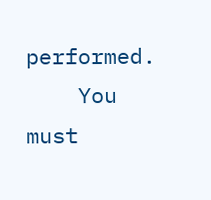performed.
    You must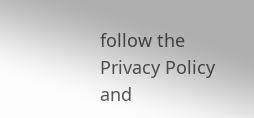follow the Privacy Policy and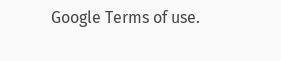Google Terms of use.